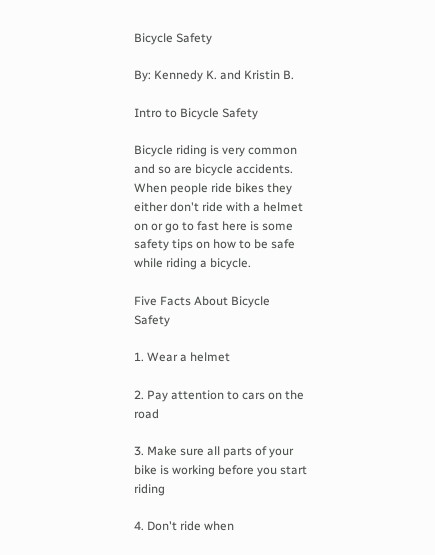Bicycle Safety

By: Kennedy K. and Kristin B.

Intro to Bicycle Safety

Bicycle riding is very common and so are bicycle accidents. When people ride bikes they either don't ride with a helmet on or go to fast here is some safety tips on how to be safe while riding a bicycle.

Five Facts About Bicycle Safety

1. Wear a helmet

2. Pay attention to cars on the road

3. Make sure all parts of your bike is working before you start riding

4. Don't ride when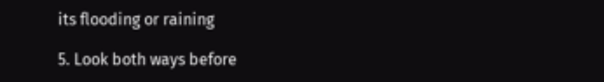its flooding or raining

5. Look both ways before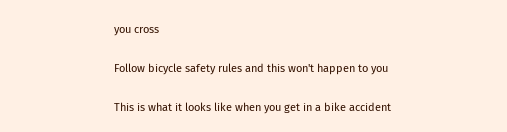you cross

Follow bicycle safety rules and this won't happen to you

This is what it looks like when you get in a bike accident